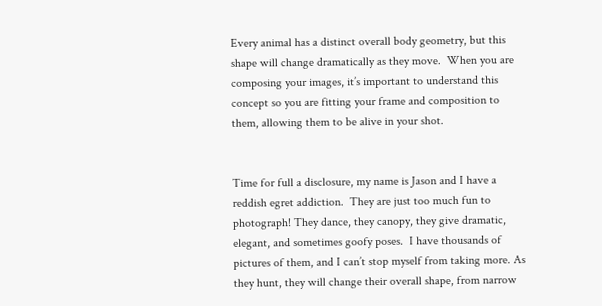Every animal has a distinct overall body geometry, but this shape will change dramatically as they move.  When you are composing your images, it’s important to understand this concept so you are fitting your frame and composition to them, allowing them to be alive in your shot.


Time for full a disclosure, my name is Jason and I have a reddish egret addiction.  They are just too much fun to photograph! They dance, they canopy, they give dramatic, elegant, and sometimes goofy poses.  I have thousands of pictures of them, and I can’t stop myself from taking more. As they hunt, they will change their overall shape, from narrow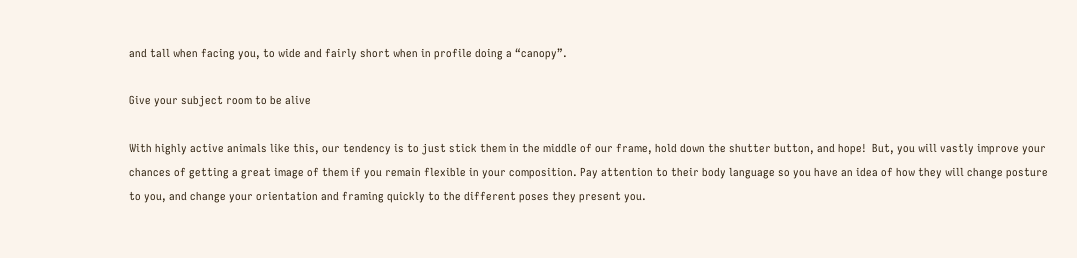and tall when facing you, to wide and fairly short when in profile doing a “canopy”.

Give your subject room to be alive

With highly active animals like this, our tendency is to just stick them in the middle of our frame, hold down the shutter button, and hope!  But, you will vastly improve your chances of getting a great image of them if you remain flexible in your composition. Pay attention to their body language so you have an idea of how they will change posture to you, and change your orientation and framing quickly to the different poses they present you.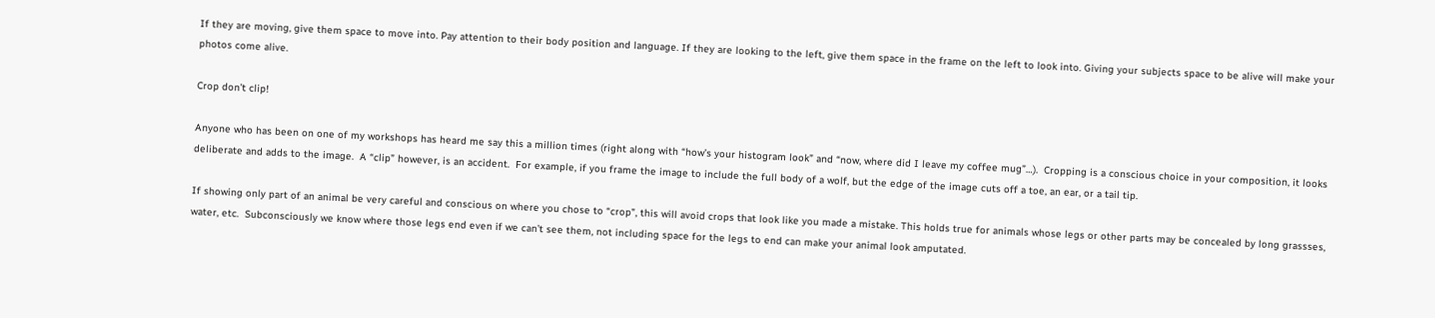If they are moving, give them space to move into. Pay attention to their body position and language. If they are looking to the left, give them space in the frame on the left to look into. Giving your subjects space to be alive will make your photos come alive.

Crop don’t clip!

Anyone who has been on one of my workshops has heard me say this a million times (right along with “how’s your histogram look” and “now, where did I leave my coffee mug”…).  Cropping is a conscious choice in your composition, it looks deliberate and adds to the image.  A “clip” however, is an accident.  For example, if you frame the image to include the full body of a wolf, but the edge of the image cuts off a toe, an ear, or a tail tip.

If showing only part of an animal be very careful and conscious on where you chose to “crop”, this will avoid crops that look like you made a mistake. This holds true for animals whose legs or other parts may be concealed by long grassses, water, etc.  Subconsciously we know where those legs end even if we can’t see them, not including space for the legs to end can make your animal look amputated.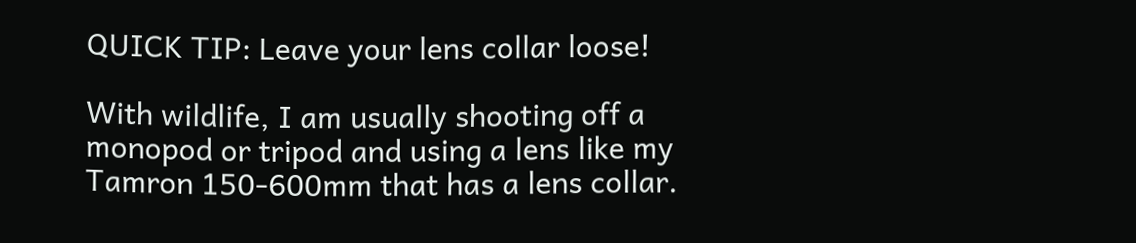QUICK TIP: Leave your lens collar loose!

With wildlife, I am usually shooting off a monopod or tripod and using a lens like my Tamron 150-600mm that has a lens collar.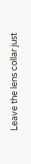Leave the lens collar just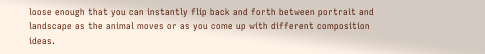loose enough that you can instantly flip back and forth between portrait and landscape as the animal moves or as you come up with different composition ideas.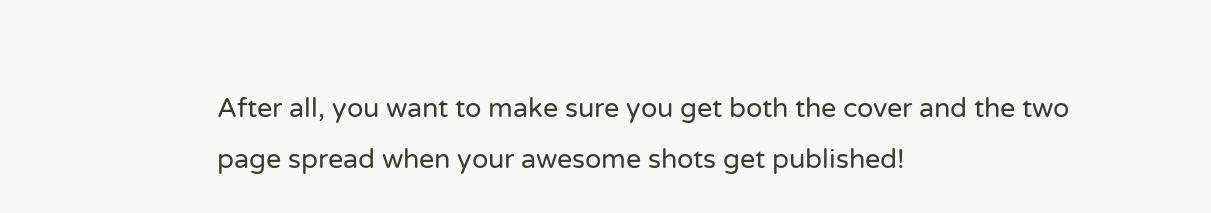After all, you want to make sure you get both the cover and the two page spread when your awesome shots get published!